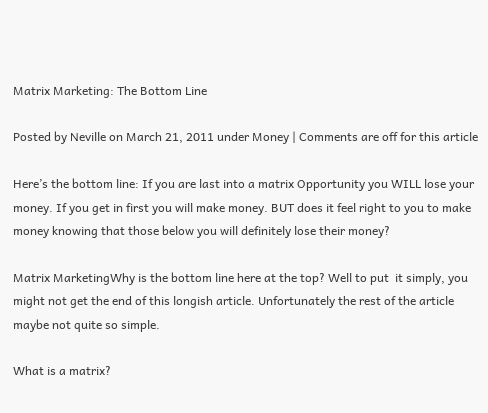Matrix Marketing: The Bottom Line

Posted by Neville on March 21, 2011 under Money | Comments are off for this article

Here’s the bottom line: If you are last into a matrix Opportunity you WILL lose your money. If you get in first you will make money. BUT does it feel right to you to make money knowing that those below you will definitely lose their money?

Matrix MarketingWhy is the bottom line here at the top? Well to put  it simply, you might not get the end of this longish article. Unfortunately the rest of the article maybe not quite so simple.

What is a matrix?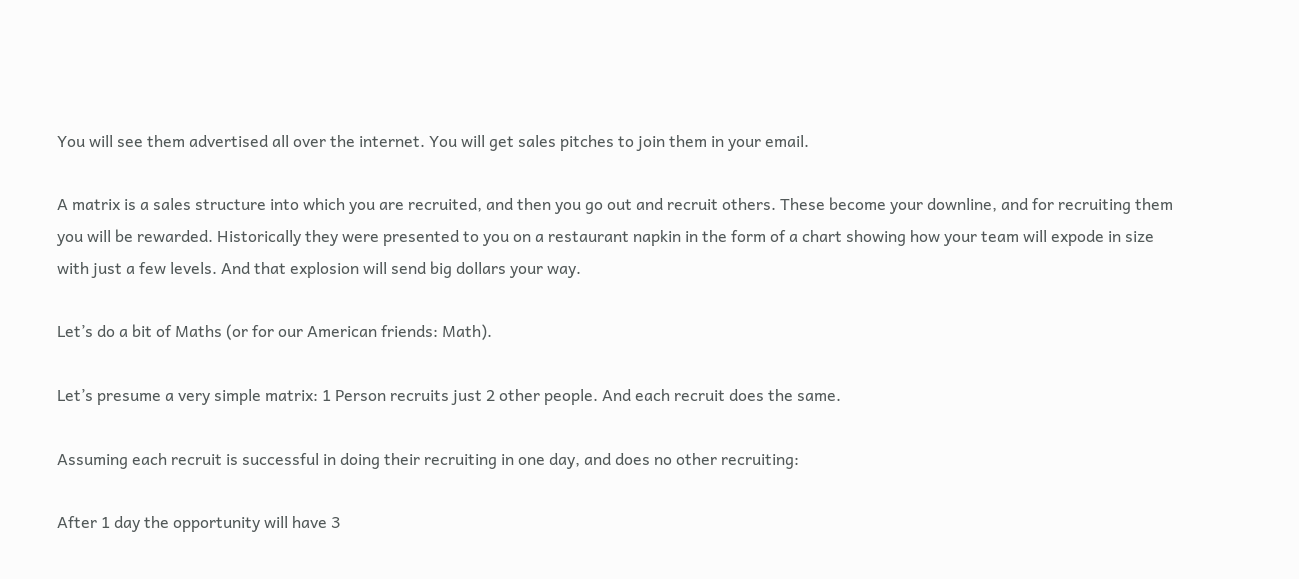You will see them advertised all over the internet. You will get sales pitches to join them in your email.

A matrix is a sales structure into which you are recruited, and then you go out and recruit others. These become your downline, and for recruiting them you will be rewarded. Historically they were presented to you on a restaurant napkin in the form of a chart showing how your team will expode in size with just a few levels. And that explosion will send big dollars your way.

Let’s do a bit of Maths (or for our American friends: Math).

Let’s presume a very simple matrix: 1 Person recruits just 2 other people. And each recruit does the same.

Assuming each recruit is successful in doing their recruiting in one day, and does no other recruiting:

After 1 day the opportunity will have 3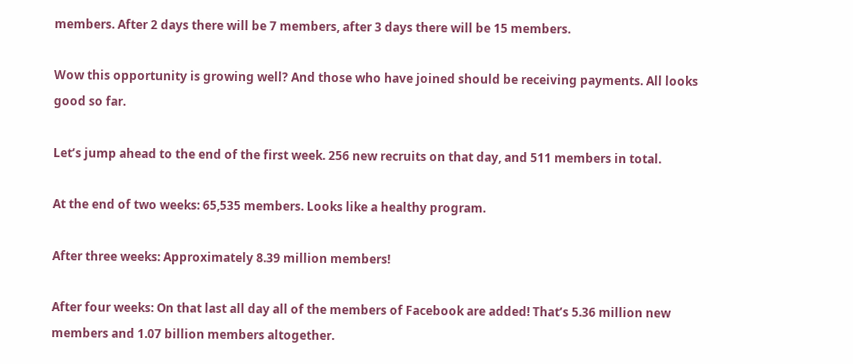members. After 2 days there will be 7 members, after 3 days there will be 15 members.

Wow this opportunity is growing well? And those who have joined should be receiving payments. All looks good so far.

Let’s jump ahead to the end of the first week. 256 new recruits on that day, and 511 members in total.

At the end of two weeks: 65,535 members. Looks like a healthy program.

After three weeks: Approximately 8.39 million members!

After four weeks: On that last all day all of the members of Facebook are added! That’s 5.36 million new members and 1.07 billion members altogether.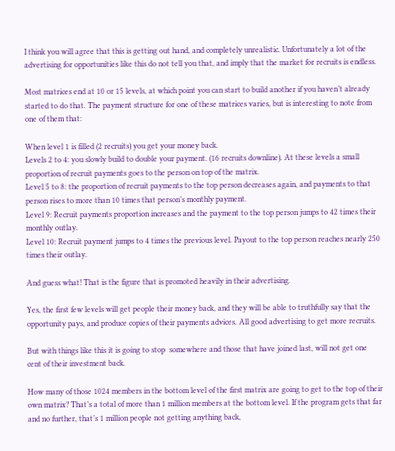I think you will agree that this is getting out hand, and completely unrealistic. Unfortunately a lot of the advertising for opportunities like this do not tell you that, and imply that the market for recruits is endless.

Most matrices end at 10 or 15 levels, at which point you can start to build another if you haven’t already started to do that. The payment structure for one of these matrices varies, but is interesting to note from one of them that:

When level 1 is filled (2 recruits) you get your money back.
Levels 2 to 4: you slowly build to double your payment. (16 recruits downline). At these levels a small proportion of recruit payments goes to the person on top of the matrix.
Level 5 to 8: the proportion of recruit payments to the top person decreases again, and payments to that person rises to more than 10 times that person’s monthly payment.
Level 9: Recruit payments proportion increases and the payment to the top person jumps to 42 times their monthly outlay.
Level 10: Recruit payment jumps to 4 times the previous level. Payout to the top person reaches nearly 250 times their outlay.

And guess what! That is the figure that is promoted heavily in their advertising.

Yes, the first few levels will get people their money back, and they will be able to truthfully say that the opportunity pays, and produce copies of their payments advices. All good advertising to get more recruits.

But with things like this it is going to stop  somewhere and those that have joined last, will not get one cent of their investment back.

How many of those 1024 members in the bottom level of the first matrix are going to get to the top of their own matrix? That’s a total of more than 1 million members at the bottom level. If the program gets that far and no further, that’s 1 million people not getting anything back,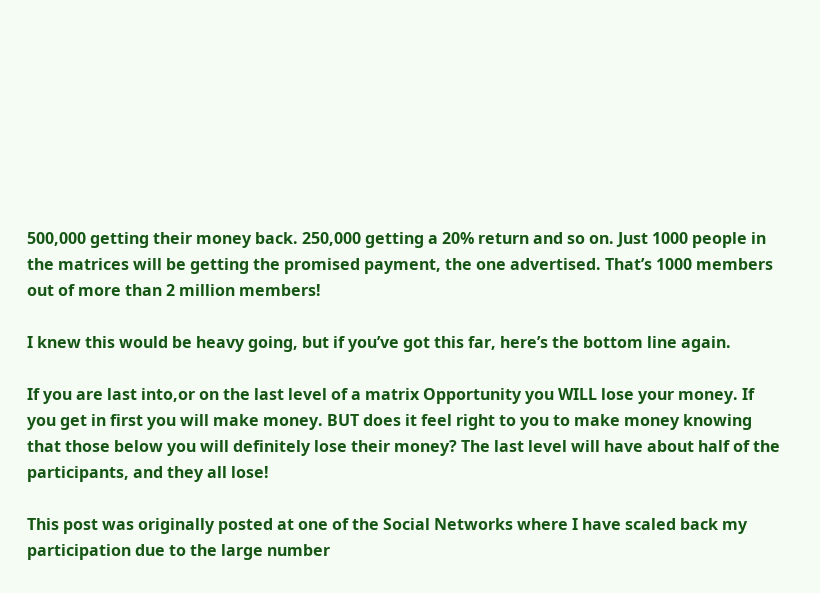500,000 getting their money back. 250,000 getting a 20% return and so on. Just 1000 people in the matrices will be getting the promised payment, the one advertised. That’s 1000 members out of more than 2 million members!

I knew this would be heavy going, but if you’ve got this far, here’s the bottom line again.

If you are last into,or on the last level of a matrix Opportunity you WILL lose your money. If you get in first you will make money. BUT does it feel right to you to make money knowing that those below you will definitely lose their money? The last level will have about half of the participants, and they all lose!

This post was originally posted at one of the Social Networks where I have scaled back my participation due to the large number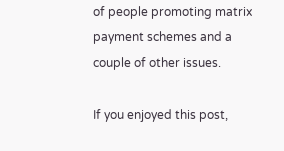of people promoting matrix payment schemes and a couple of other issues.

If you enjoyed this post,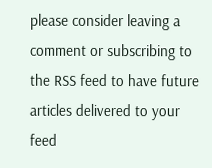please consider leaving a comment or subscribing to the RSS feed to have future articles delivered to your feed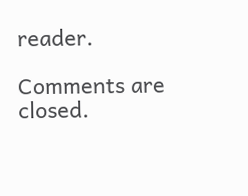reader.

Comments are closed.